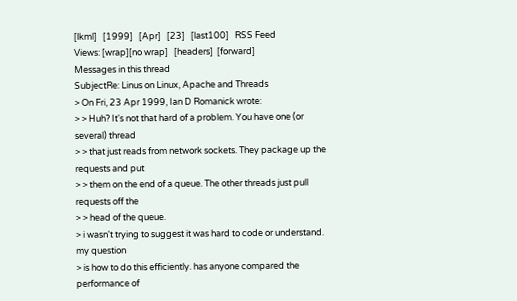[lkml]   [1999]   [Apr]   [23]   [last100]   RSS Feed
Views: [wrap][no wrap]   [headers]  [forward]
Messages in this thread
SubjectRe: Linus on Linux, Apache and Threads
> On Fri, 23 Apr 1999, Ian D Romanick wrote:
> > Huh? It's not that hard of a problem. You have one (or several) thread
> > that just reads from network sockets. They package up the requests and put
> > them on the end of a queue. The other threads just pull requests off the
> > head of the queue.
> i wasn't trying to suggest it was hard to code or understand. my question
> is how to do this efficiently. has anyone compared the performance of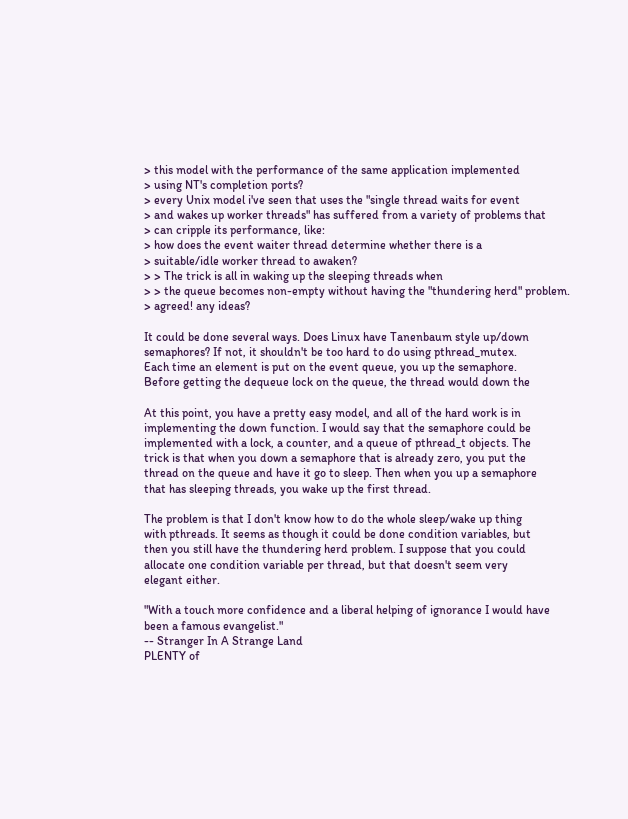> this model with the performance of the same application implemented
> using NT's completion ports?
> every Unix model i've seen that uses the "single thread waits for event
> and wakes up worker threads" has suffered from a variety of problems that
> can cripple its performance, like:
> how does the event waiter thread determine whether there is a
> suitable/idle worker thread to awaken?
> > The trick is all in waking up the sleeping threads when
> > the queue becomes non-empty without having the "thundering herd" problem.
> agreed! any ideas?

It could be done several ways. Does Linux have Tanenbaum style up/down
semaphores? If not, it shouldn't be too hard to do using pthread_mutex.
Each time an element is put on the event queue, you up the semaphore.
Before getting the dequeue lock on the queue, the thread would down the

At this point, you have a pretty easy model, and all of the hard work is in
implementing the down function. I would say that the semaphore could be
implemented with a lock, a counter, and a queue of pthread_t objects. The
trick is that when you down a semaphore that is already zero, you put the
thread on the queue and have it go to sleep. Then when you up a semaphore
that has sleeping threads, you wake up the first thread.

The problem is that I don't know how to do the whole sleep/wake up thing
with pthreads. It seems as though it could be done condition variables, but
then you still have the thundering herd problem. I suppose that you could
allocate one condition variable per thread, but that doesn't seem very
elegant either.

"With a touch more confidence and a liberal helping of ignorance I would have
been a famous evangelist."
-- Stranger In A Strange Land
PLENTY of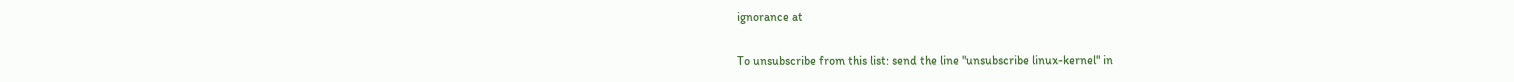ignorance at

To unsubscribe from this list: send the line "unsubscribe linux-kernel" in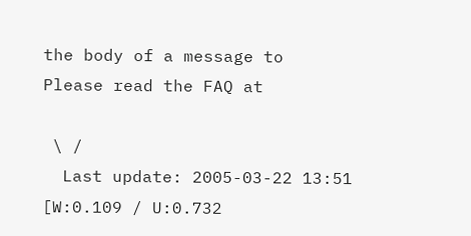the body of a message to
Please read the FAQ at

 \ /
  Last update: 2005-03-22 13:51    [W:0.109 / U:0.732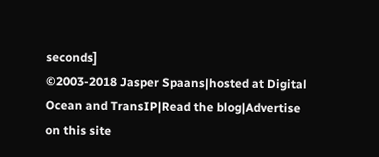seconds]
©2003-2018 Jasper Spaans|hosted at Digital Ocean and TransIP|Read the blog|Advertise on this site